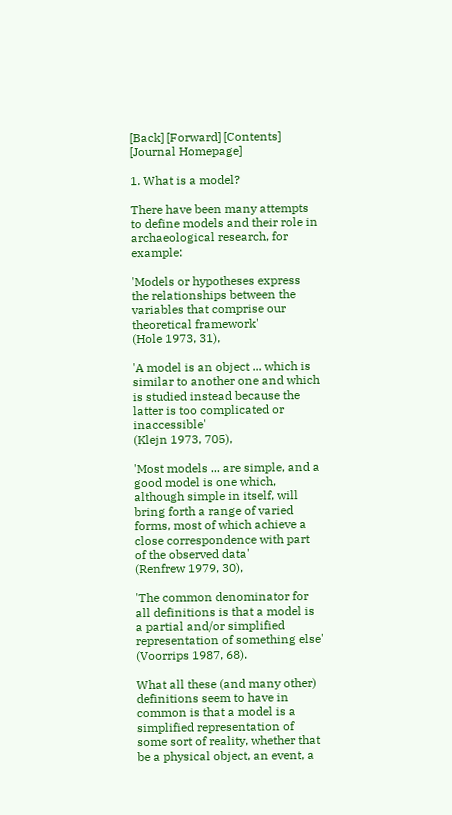[Back] [Forward] [Contents] [Journal Homepage]

1. What is a model?

There have been many attempts to define models and their role in archaeological research, for example:

'Models or hypotheses express the relationships between the variables that comprise our theoretical framework'
(Hole 1973, 31),

'A model is an object ... which is similar to another one and which is studied instead because the latter is too complicated or inaccessible'
(Klejn 1973, 705),

'Most models ... are simple, and a good model is one which, although simple in itself, will bring forth a range of varied forms, most of which achieve a close correspondence with part of the observed data'
(Renfrew 1979, 30),

'The common denominator for all definitions is that a model is a partial and/or simplified representation of something else'
(Voorrips 1987, 68).

What all these (and many other) definitions seem to have in common is that a model is a simplified representation of some sort of reality, whether that be a physical object, an event, a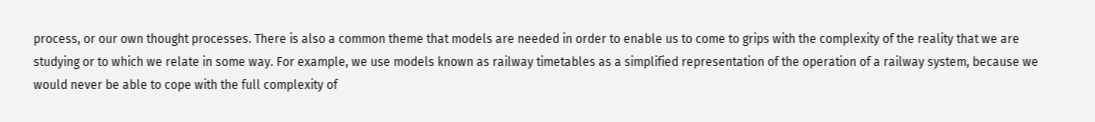process, or our own thought processes. There is also a common theme that models are needed in order to enable us to come to grips with the complexity of the reality that we are studying or to which we relate in some way. For example, we use models known as railway timetables as a simplified representation of the operation of a railway system, because we would never be able to cope with the full complexity of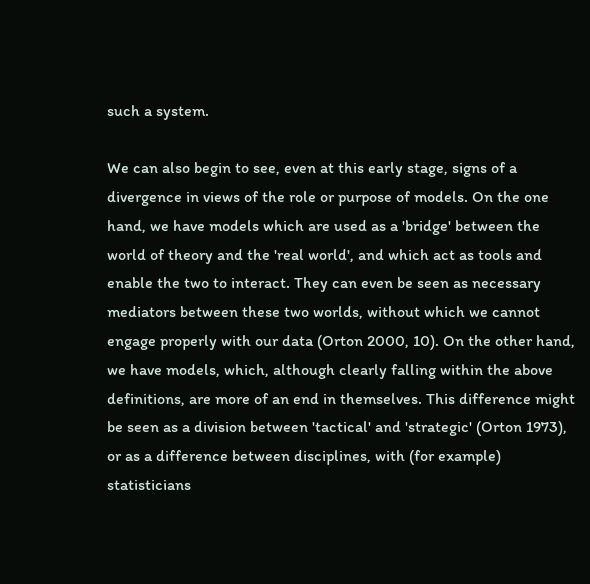such a system.

We can also begin to see, even at this early stage, signs of a divergence in views of the role or purpose of models. On the one hand, we have models which are used as a 'bridge' between the world of theory and the 'real world', and which act as tools and enable the two to interact. They can even be seen as necessary mediators between these two worlds, without which we cannot engage properly with our data (Orton 2000, 10). On the other hand, we have models, which, although clearly falling within the above definitions, are more of an end in themselves. This difference might be seen as a division between 'tactical' and 'strategic' (Orton 1973), or as a difference between disciplines, with (for example) statisticians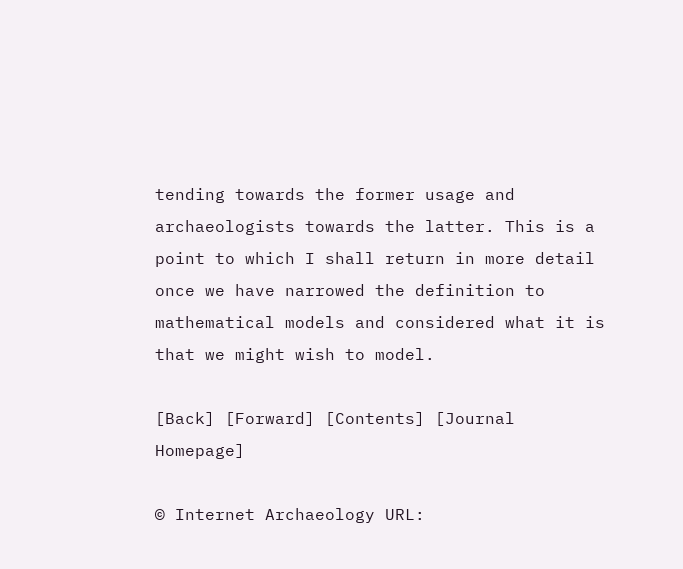tending towards the former usage and archaeologists towards the latter. This is a point to which I shall return in more detail once we have narrowed the definition to mathematical models and considered what it is that we might wish to model.

[Back] [Forward] [Contents] [Journal Homepage]

© Internet Archaeology URL: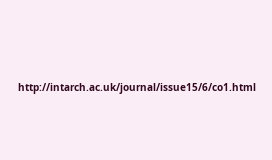http://intarch.ac.uk/journal/issue15/6/co1.html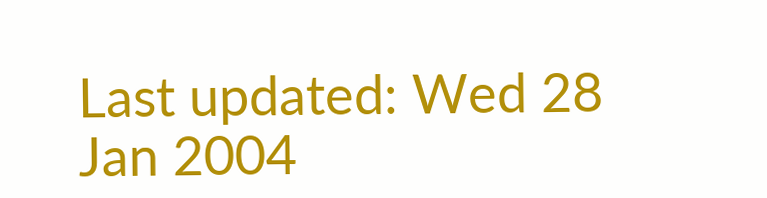Last updated: Wed 28 Jan 2004